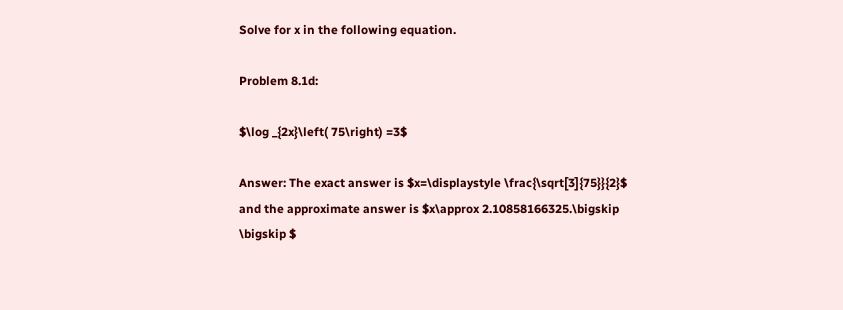Solve for x in the following equation.

Problem 8.1d:

$\log _{2x}\left( 75\right) =3$

Answer: The exact answer is $x=\displaystyle \frac{\sqrt[3]{75}}{2}$ and the approximate answer is $x\approx 2.10858166325.\bigskip
\bigskip $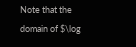Note that the domain of $\log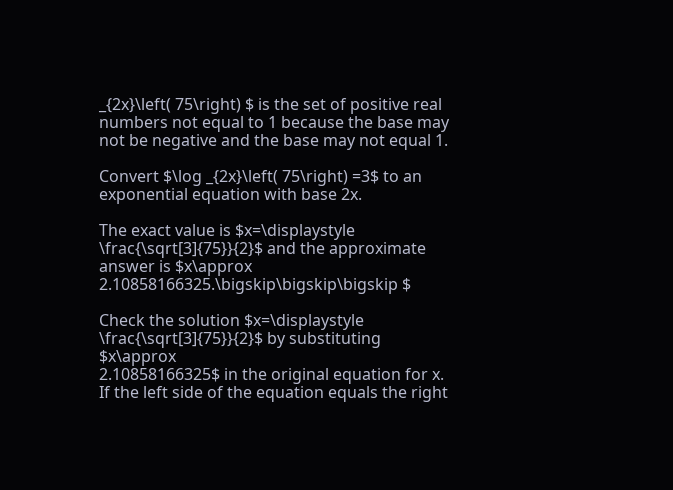_{2x}\left( 75\right) $ is the set of positive real numbers not equal to 1 because the base may not be negative and the base may not equal 1.

Convert $\log _{2x}\left( 75\right) =3$ to an exponential equation with base 2x.

The exact value is $x=\displaystyle \frac{\sqrt[3]{75}}{2}$ and the approximate answer is $x\approx 2.10858166325.\bigskip\bigskip\bigskip $

Check the solution $x=\displaystyle \frac{\sqrt[3]{75}}{2}$ by substituting $x\approx
2.10858166325$ in the original equation for x. If the left side of the equation equals the right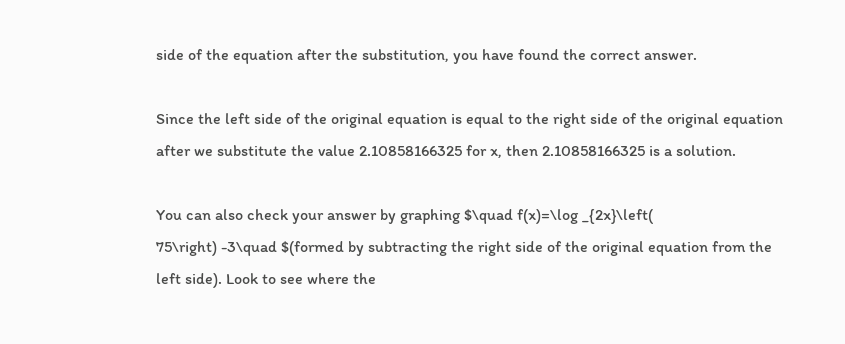side of the equation after the substitution, you have found the correct answer.

Since the left side of the original equation is equal to the right side of the original equation after we substitute the value 2.10858166325 for x, then 2.10858166325 is a solution.

You can also check your answer by graphing $\quad f(x)=\log _{2x}\left(
75\right) -3\quad $(formed by subtracting the right side of the original equation from the left side). Look to see where the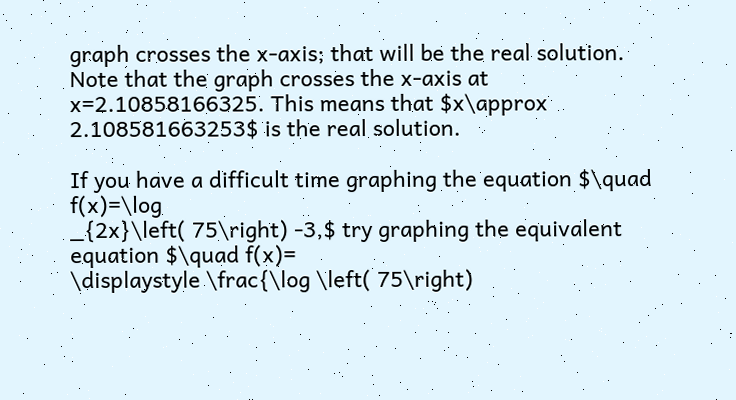graph crosses the x-axis; that will be the real solution. Note that the graph crosses the x-axis at x=2.10858166325. This means that $x\approx 2.108581663253$ is the real solution.

If you have a difficult time graphing the equation $\quad f(x)=\log
_{2x}\left( 75\right) -3,$ try graphing the equivalent equation $\quad f(x)=
\displaystyle \frac{\log \left( 75\right)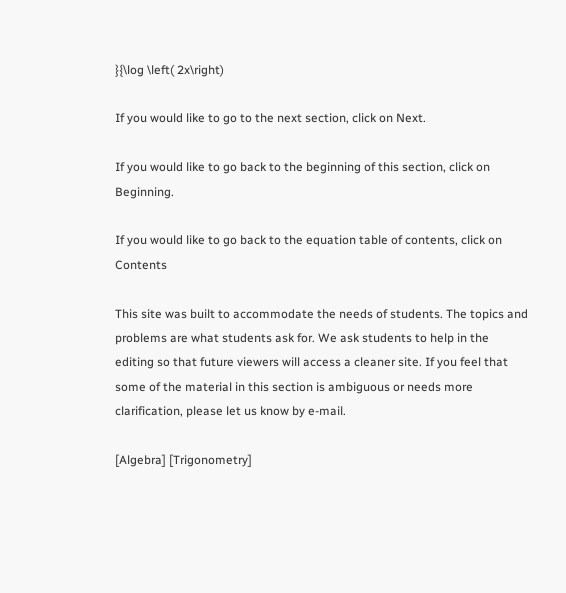}{\log \left( 2x\right)

If you would like to go to the next section, click on Next.

If you would like to go back to the beginning of this section, click on Beginning.

If you would like to go back to the equation table of contents, click on Contents

This site was built to accommodate the needs of students. The topics and problems are what students ask for. We ask students to help in the editing so that future viewers will access a cleaner site. If you feel that some of the material in this section is ambiguous or needs more clarification, please let us know by e-mail.

[Algebra] [Trigonometry]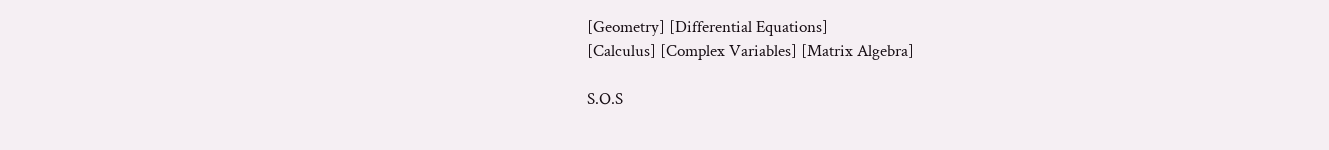[Geometry] [Differential Equations]
[Calculus] [Complex Variables] [Matrix Algebra]

S.O.S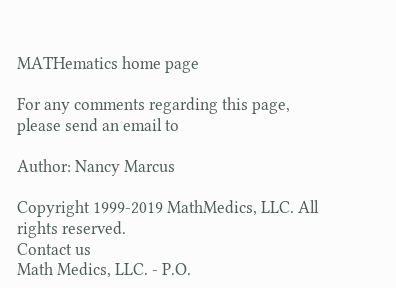MATHematics home page

For any comments regarding this page, please send an email to

Author: Nancy Marcus

Copyright 1999-2019 MathMedics, LLC. All rights reserved.
Contact us
Math Medics, LLC. - P.O.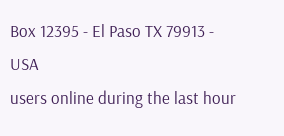Box 12395 - El Paso TX 79913 - USA
users online during the last hour